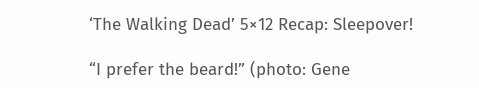‘The Walking Dead’ 5×12 Recap: Sleepover!

“I prefer the beard!” (photo: Gene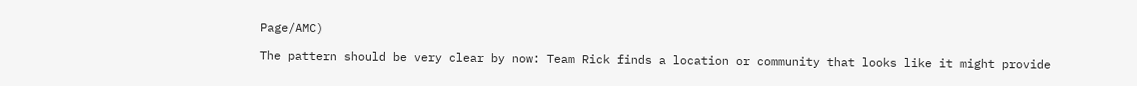Page/AMC)

The pattern should be very clear by now: Team Rick finds a location or community that looks like it might provide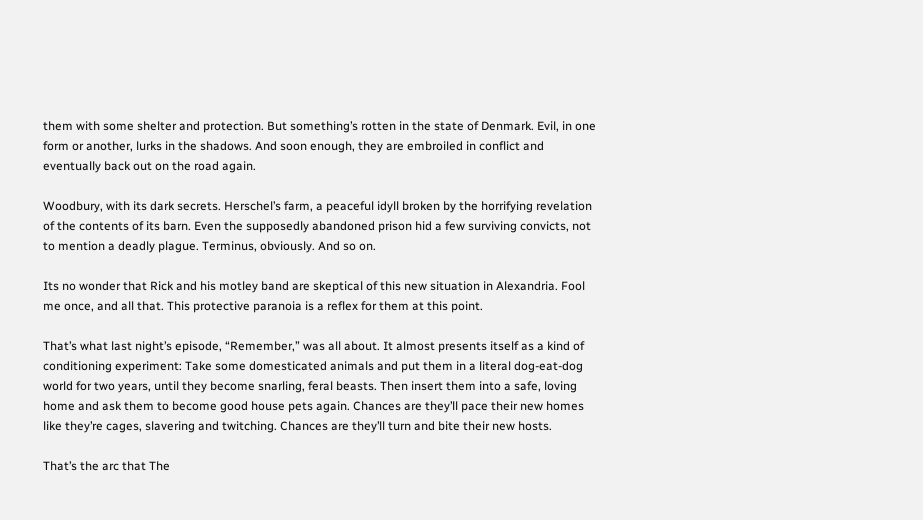them with some shelter and protection. But something’s rotten in the state of Denmark. Evil, in one form or another, lurks in the shadows. And soon enough, they are embroiled in conflict and eventually back out on the road again.

Woodbury, with its dark secrets. Herschel’s farm, a peaceful idyll broken by the horrifying revelation of the contents of its barn. Even the supposedly abandoned prison hid a few surviving convicts, not to mention a deadly plague. Terminus, obviously. And so on.

Its no wonder that Rick and his motley band are skeptical of this new situation in Alexandria. Fool me once, and all that. This protective paranoia is a reflex for them at this point.

That’s what last night’s episode, “Remember,” was all about. It almost presents itself as a kind of conditioning experiment: Take some domesticated animals and put them in a literal dog-eat-dog world for two years, until they become snarling, feral beasts. Then insert them into a safe, loving home and ask them to become good house pets again. Chances are they’ll pace their new homes like they’re cages, slavering and twitching. Chances are they’ll turn and bite their new hosts.

That’s the arc that The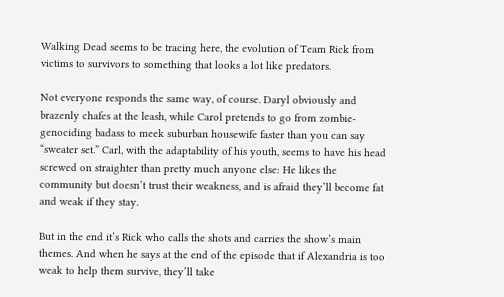Walking Dead seems to be tracing here, the evolution of Team Rick from victims to survivors to something that looks a lot like predators.

Not everyone responds the same way, of course. Daryl obviously and brazenly chafes at the leash, while Carol pretends to go from zombie-genociding badass to meek suburban housewife faster than you can say “sweater set.” Carl, with the adaptability of his youth, seems to have his head screwed on straighter than pretty much anyone else: He likes the community but doesn’t trust their weakness, and is afraid they’ll become fat and weak if they stay.

But in the end it’s Rick who calls the shots and carries the show’s main themes. And when he says at the end of the episode that if Alexandria is too weak to help them survive, they’ll take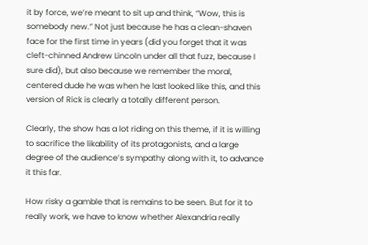it by force, we’re meant to sit up and think, “Wow, this is somebody new.” Not just because he has a clean-shaven face for the first time in years (did you forget that it was cleft-chinned Andrew Lincoln under all that fuzz, because I sure did), but also because we remember the moral, centered dude he was when he last looked like this, and this version of Rick is clearly a totally different person.

Clearly, the show has a lot riding on this theme, if it is willing to sacrifice the likability of its protagonists, and a large degree of the audience’s sympathy along with it, to advance it this far.

How risky a gamble that is remains to be seen. But for it to really work, we have to know whether Alexandria really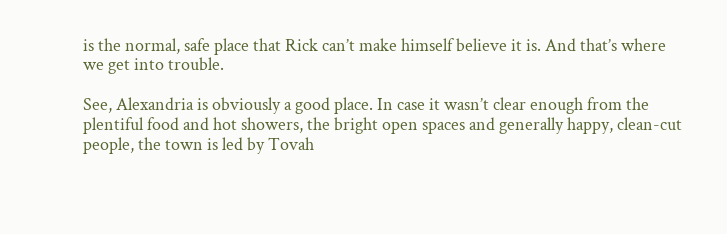is the normal, safe place that Rick can’t make himself believe it is. And that’s where we get into trouble.

See, Alexandria is obviously a good place. In case it wasn’t clear enough from the plentiful food and hot showers, the bright open spaces and generally happy, clean-cut people, the town is led by Tovah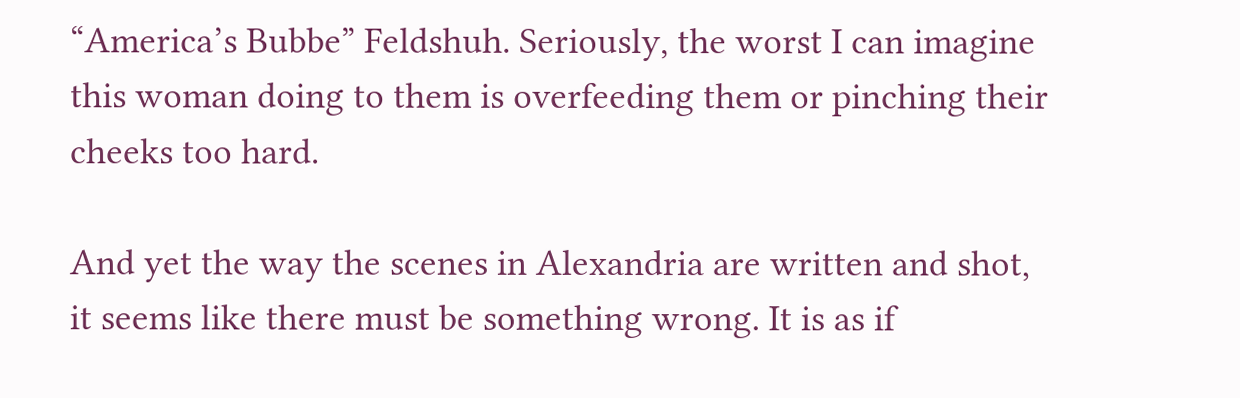“America’s Bubbe” Feldshuh. Seriously, the worst I can imagine this woman doing to them is overfeeding them or pinching their cheeks too hard.

And yet the way the scenes in Alexandria are written and shot, it seems like there must be something wrong. It is as if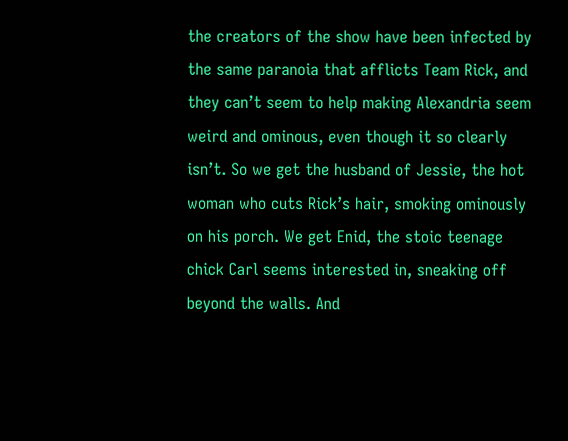the creators of the show have been infected by the same paranoia that afflicts Team Rick, and they can’t seem to help making Alexandria seem weird and ominous, even though it so clearly isn’t. So we get the husband of Jessie, the hot woman who cuts Rick’s hair, smoking ominously on his porch. We get Enid, the stoic teenage chick Carl seems interested in, sneaking off beyond the walls. And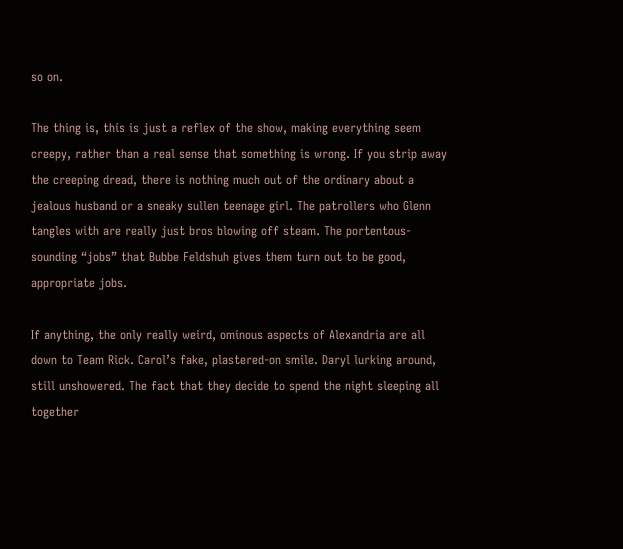so on.

The thing is, this is just a reflex of the show, making everything seem creepy, rather than a real sense that something is wrong. If you strip away the creeping dread, there is nothing much out of the ordinary about a jealous husband or a sneaky sullen teenage girl. The patrollers who Glenn tangles with are really just bros blowing off steam. The portentous-sounding “jobs” that Bubbe Feldshuh gives them turn out to be good, appropriate jobs.

If anything, the only really weird, ominous aspects of Alexandria are all down to Team Rick. Carol’s fake, plastered-on smile. Daryl lurking around, still unshowered. The fact that they decide to spend the night sleeping all together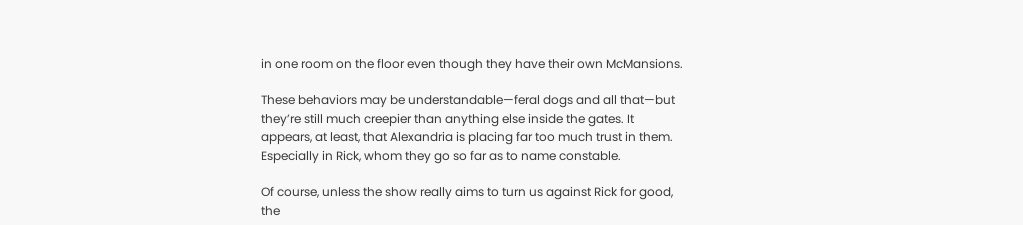in one room on the floor even though they have their own McMansions.

These behaviors may be understandable—feral dogs and all that—but they’re still much creepier than anything else inside the gates. It appears, at least, that Alexandria is placing far too much trust in them. Especially in Rick, whom they go so far as to name constable.

Of course, unless the show really aims to turn us against Rick for good, the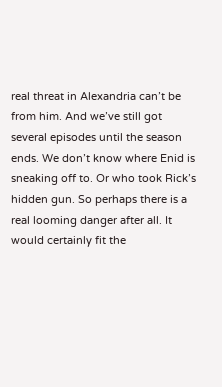real threat in Alexandria can’t be from him. And we’ve still got several episodes until the season ends. We don’t know where Enid is sneaking off to. Or who took Rick’s hidden gun. So perhaps there is a real looming danger after all. It would certainly fit the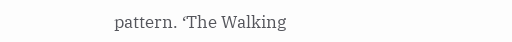pattern. ‘The Walking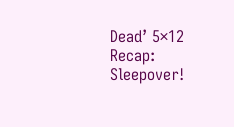Dead’ 5×12 Recap: Sleepover!